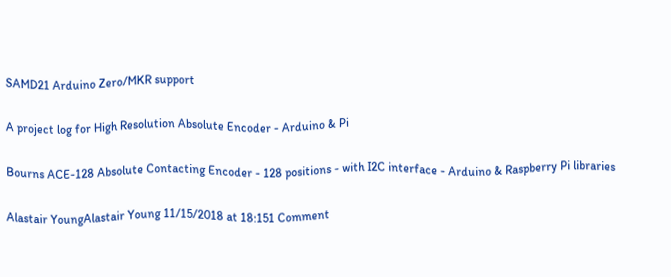SAMD21 Arduino Zero/MKR support

A project log for High Resolution Absolute Encoder - Arduino & Pi

Bourns ACE-128 Absolute Contacting Encoder - 128 positions - with I2C interface - Arduino & Raspberry Pi libraries

Alastair YoungAlastair Young 11/15/2018 at 18:151 Comment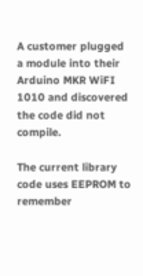A customer plugged a module into their Arduino MKR WiFI 1010 and discovered the code did not compile.

The current library code uses EEPROM to remember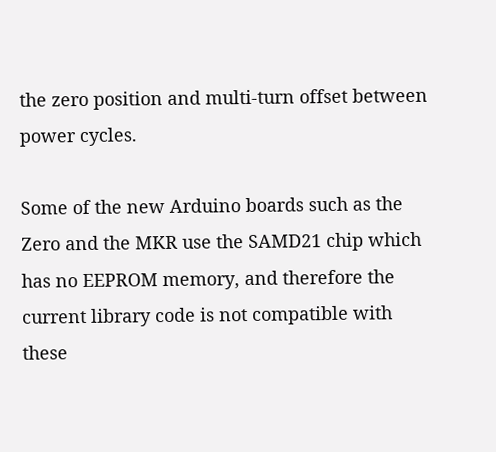the zero position and multi-turn offset between power cycles.

Some of the new Arduino boards such as the Zero and the MKR use the SAMD21 chip which has no EEPROM memory, and therefore the current library code is not compatible with these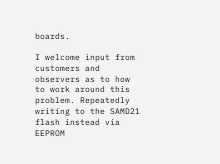boards.

I welcome input from customers and observers as to how to work around this problem. Repeatedly writing to the SAMD21 flash instead via EEPROM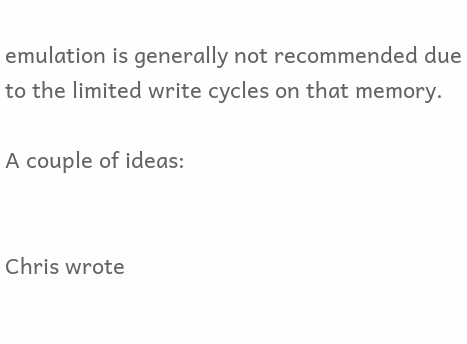emulation is generally not recommended due to the limited write cycles on that memory.

A couple of ideas:


Chris wrote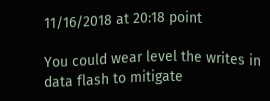11/16/2018 at 20:18 point

You could wear level the writes in data flash to mitigate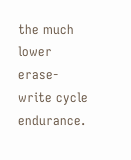the much lower erase-write cycle endurance.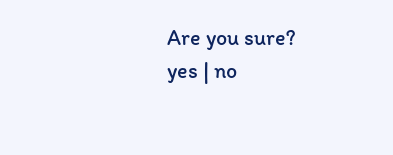Are you sure? yes | no